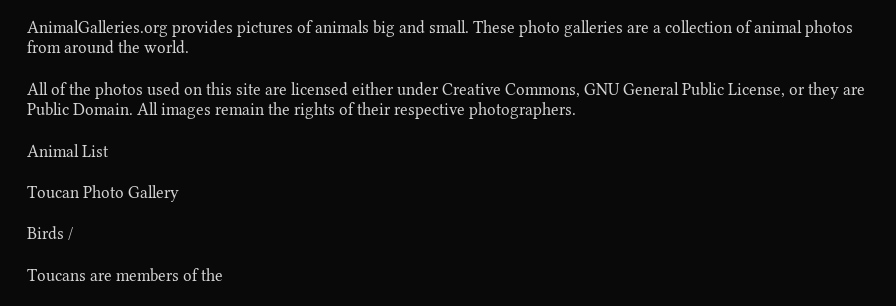AnimalGalleries.org provides pictures of animals big and small. These photo galleries are a collection of animal photos from around the world.

All of the photos used on this site are licensed either under Creative Commons, GNU General Public License, or they are Public Domain. All images remain the rights of their respective photographers.

Animal List

Toucan Photo Gallery

Birds /

Toucans are members of the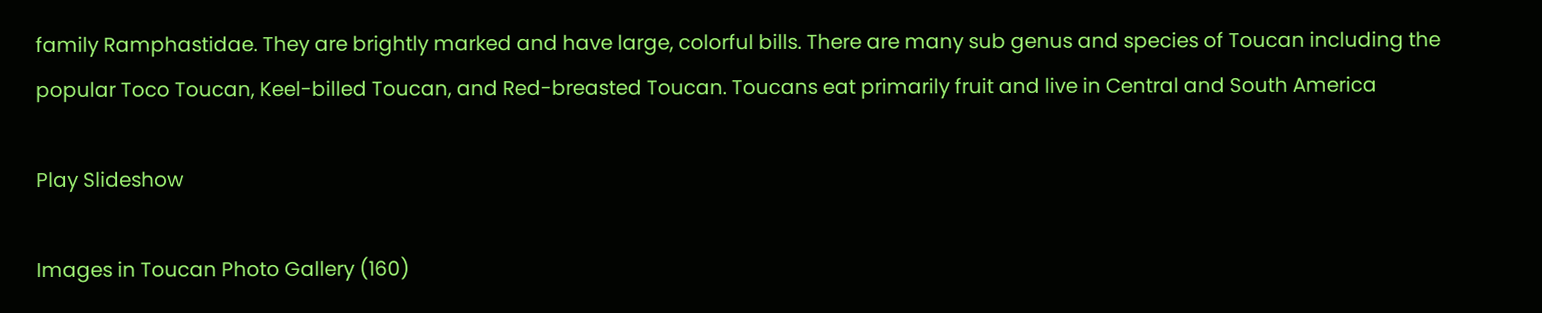family Ramphastidae. They are brightly marked and have large, colorful bills. There are many sub genus and species of Toucan including the popular Toco Toucan, Keel-billed Toucan, and Red-breasted Toucan. Toucans eat primarily fruit and live in Central and South America

Play Slideshow

Images in Toucan Photo Gallery (160)